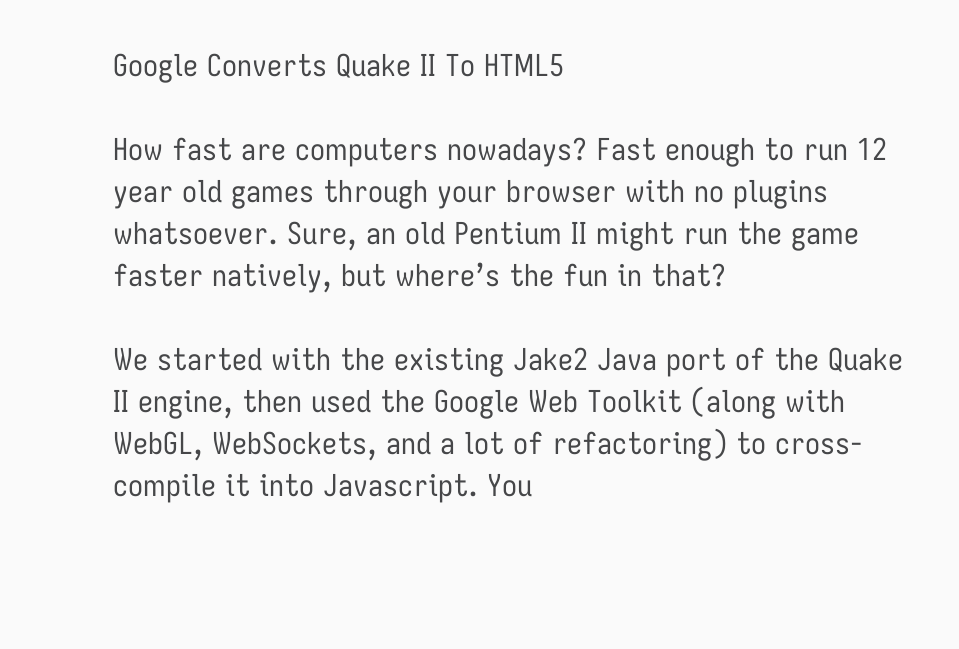Google Converts Quake II To HTML5

How fast are computers nowadays? Fast enough to run 12 year old games through your browser with no plugins whatsoever. Sure, an old Pentium II might run the game faster natively, but where’s the fun in that?

We started with the existing Jake2 Java port of the Quake II engine, then used the Google Web Toolkit (along with WebGL, WebSockets, and a lot of refactoring) to cross-compile it into Javascript. You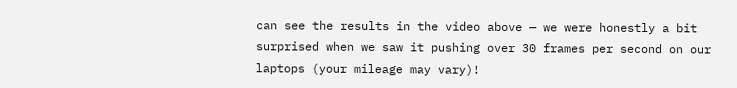can see the results in the video above — we were honestly a bit surprised when we saw it pushing over 30 frames per second on our laptops (your mileage may vary)!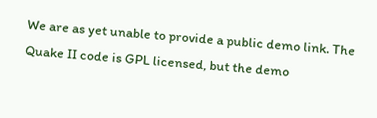We are as yet unable to provide a public demo link. The Quake II code is GPL licensed, but the demo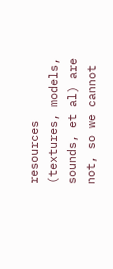resources (textures, models, sounds, et al) are not, so we cannot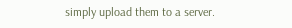simply upload them to a server.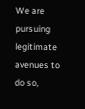We are pursuing legitimate avenues to do so,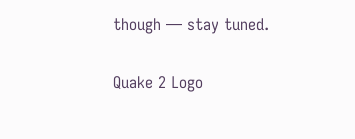though — stay tuned.

Quake 2 Logo